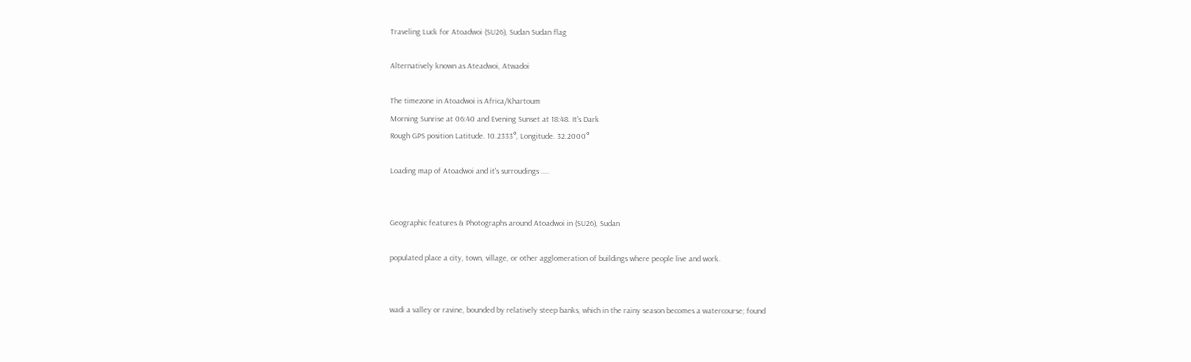Traveling Luck for Atoadwoi (SU26), Sudan Sudan flag

Alternatively known as Ateadwoi, Atwadoi

The timezone in Atoadwoi is Africa/Khartoum
Morning Sunrise at 06:40 and Evening Sunset at 18:48. It's Dark
Rough GPS position Latitude. 10.2333°, Longitude. 32.2000°

Loading map of Atoadwoi and it's surroudings ....


Geographic features & Photographs around Atoadwoi in (SU26), Sudan

populated place a city, town, village, or other agglomeration of buildings where people live and work.


wadi a valley or ravine, bounded by relatively steep banks, which in the rainy season becomes a watercourse; found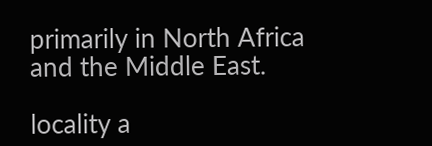primarily in North Africa and the Middle East.

locality a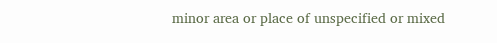minor area or place of unspecified or mixed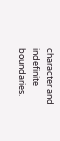character and indefinite boundaries.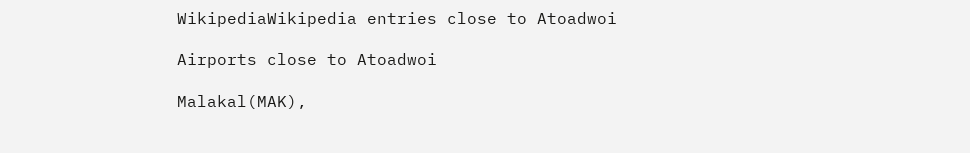WikipediaWikipedia entries close to Atoadwoi

Airports close to Atoadwoi

Malakal(MAK),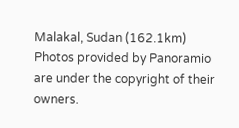Malakal, Sudan (162.1km)
Photos provided by Panoramio are under the copyright of their owners.